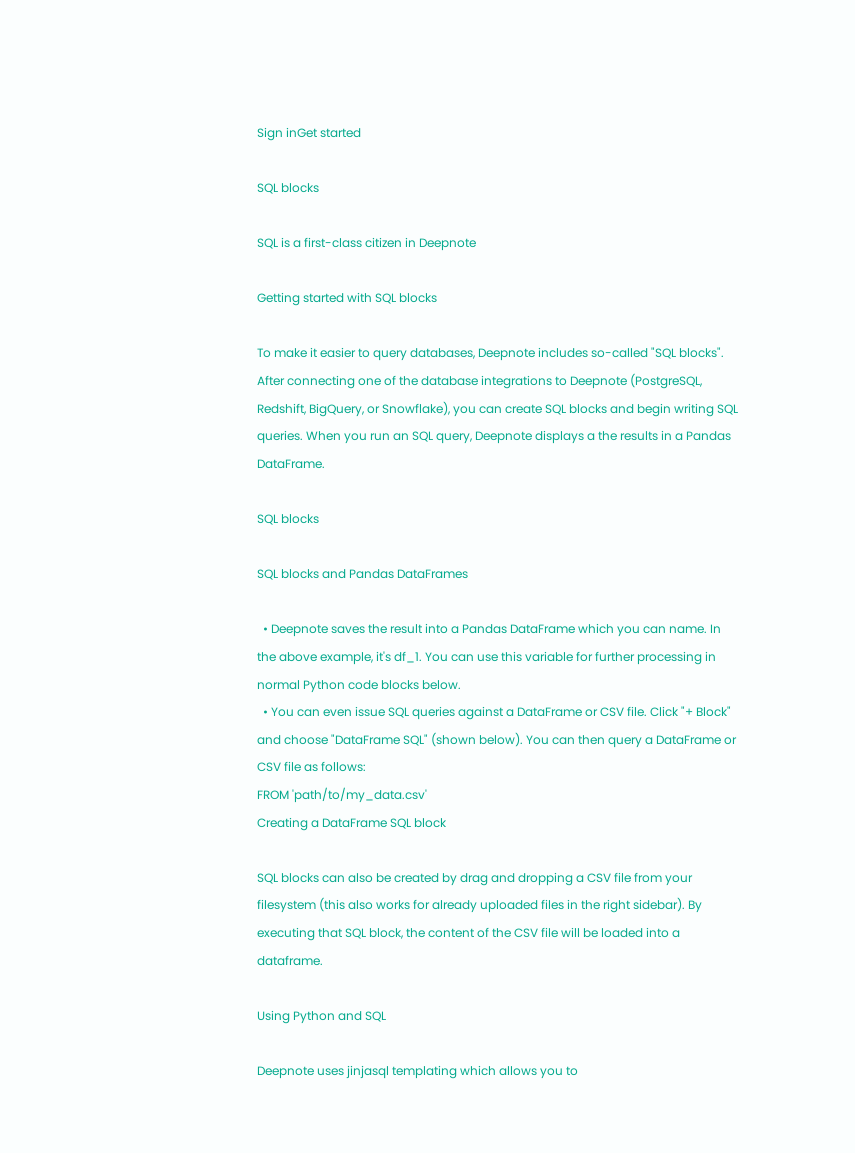Sign inGet started

SQL blocks

SQL is a first-class citizen in Deepnote

Getting started with SQL blocks

To make it easier to query databases, Deepnote includes so-called "SQL blocks". After connecting one of the database integrations to Deepnote (PostgreSQL, Redshift, BigQuery, or Snowflake), you can create SQL blocks and begin writing SQL queries. When you run an SQL query, Deepnote displays a the results in a Pandas DataFrame.

SQL blocks

SQL blocks and Pandas DataFrames

  • Deepnote saves the result into a Pandas DataFrame which you can name. In the above example, it's df_1. You can use this variable for further processing in normal Python code blocks below.
  • You can even issue SQL queries against a DataFrame or CSV file. Click "+ Block" and choose "DataFrame SQL" (shown below). You can then query a DataFrame or CSV file as follows:
FROM 'path/to/my_data.csv'
Creating a DataFrame SQL block

SQL blocks can also be created by drag and dropping a CSV file from your filesystem (this also works for already uploaded files in the right sidebar). By executing that SQL block, the content of the CSV file will be loaded into a dataframe.

Using Python and SQL

Deepnote uses jinjasql templating which allows you to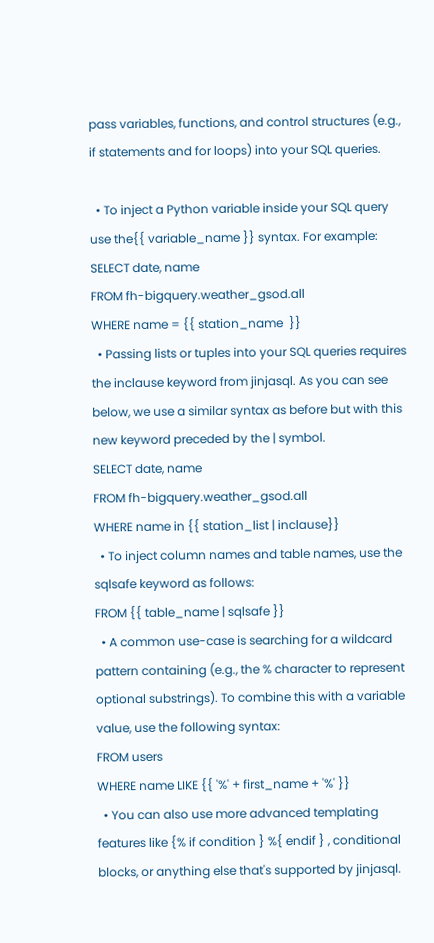pass variables, functions, and control structures (e.g., if statements and for loops) into your SQL queries.

  • To inject a Python variable inside your SQL query use the{{ variable_name }} syntax. For example:
SELECT date, name
FROM fh-bigquery.weather_gsod.all
WHERE name = {{ station_name  }}
  • Passing lists or tuples into your SQL queries requires the inclause keyword from jinjasql. As you can see below, we use a similar syntax as before but with this new keyword preceded by the | symbol.
SELECT date, name
FROM fh-bigquery.weather_gsod.all
WHERE name in {{ station_list | inclause}}
  • To inject column names and table names, use the sqlsafe keyword as follows:
FROM {{ table_name | sqlsafe }}
  • A common use-case is searching for a wildcard pattern containing (e.g., the % character to represent optional substrings). To combine this with a variable value, use the following syntax:
FROM users
WHERE name LIKE {{ '%' + first_name + '%' }}
  • You can also use more advanced templating features like {% if condition } %{ endif } , conditional blocks, or anything else that's supported by jinjasql.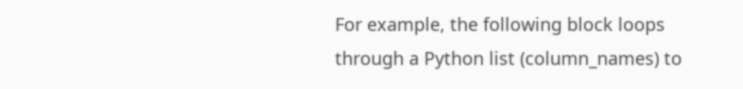For example, the following block loops through a Python list (column_names) to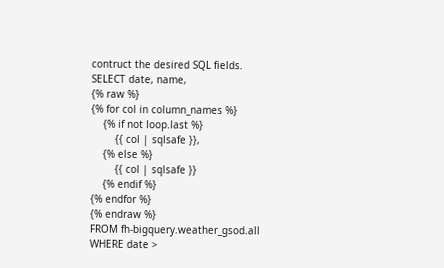contruct the desired SQL fields.
SELECT date, name,
{% raw %}
{% for col in column_names %}
    {% if not loop.last %}
        {{ col | sqlsafe }},
    {% else %}
        {{ col | sqlsafe }}
    {% endif %}
{% endfor %}
{% endraw %}
FROM fh-bigquery.weather_gsod.all
WHERE date >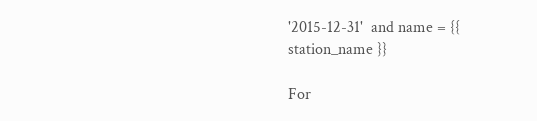'2015-12-31'  and name = {{ station_name }}

For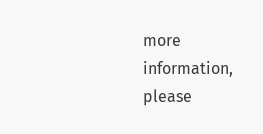more information, please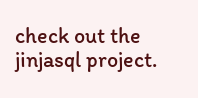check out the jinjasql project.